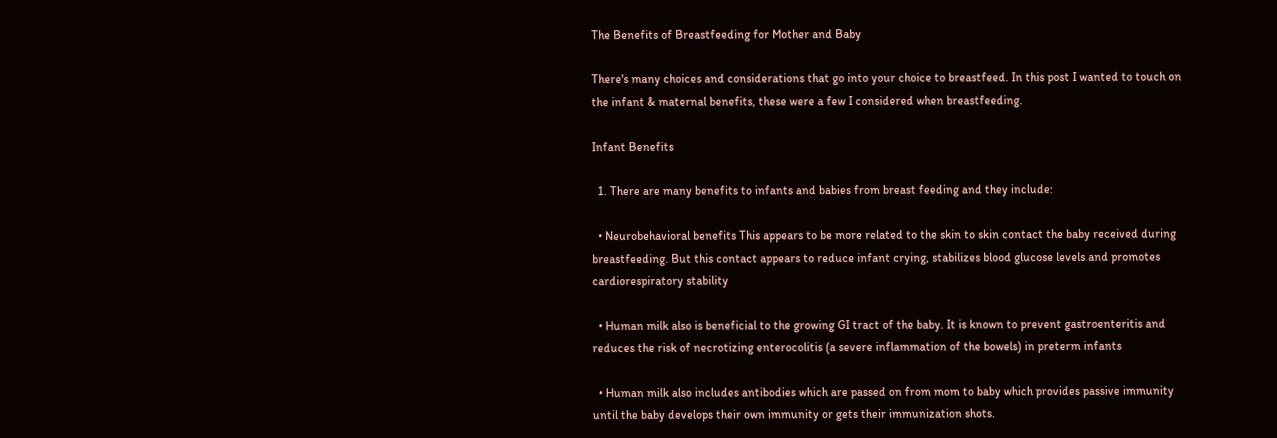The Benefits of Breastfeeding for Mother and Baby

There's many choices and considerations that go into your choice to breastfeed. In this post I wanted to touch on the infant & maternal benefits, these were a few I considered when breastfeeding.

Infant Benefits

  1. There are many benefits to infants and babies from breast feeding and they include:

  • Neurobehavioral benefits This appears to be more related to the skin to skin contact the baby received during breastfeeding. But this contact appears to reduce infant crying, stabilizes blood glucose levels and promotes cardiorespiratory stability

  • Human milk also is beneficial to the growing GI tract of the baby. It is known to prevent gastroenteritis and reduces the risk of necrotizing enterocolitis (a severe inflammation of the bowels) in preterm infants

  • Human milk also includes antibodies which are passed on from mom to baby which provides passive immunity until the baby develops their own immunity or gets their immunization shots.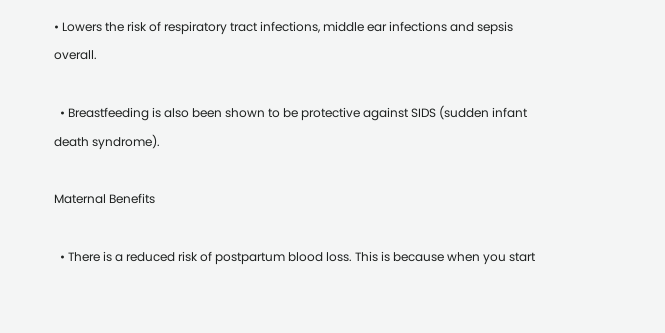• Lowers the risk of respiratory tract infections, middle ear infections and sepsis overall.

  • Breastfeeding is also been shown to be protective against SIDS (sudden infant death syndrome).

Maternal Benefits

  • There is a reduced risk of postpartum blood loss. This is because when you start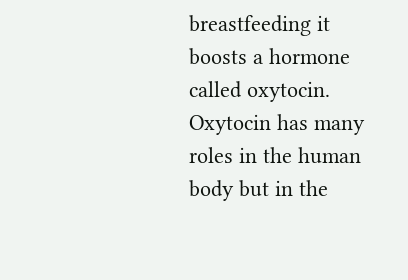breastfeeding it boosts a hormone called oxytocin. Oxytocin has many roles in the human body but in the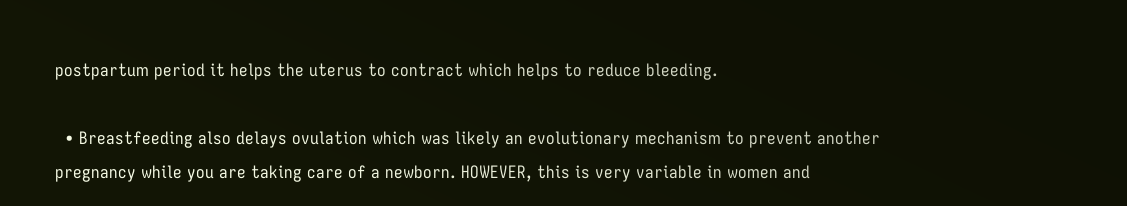postpartum period it helps the uterus to contract which helps to reduce bleeding.

  • Breastfeeding also delays ovulation which was likely an evolutionary mechanism to prevent another pregnancy while you are taking care of a newborn. HOWEVER, this is very variable in women and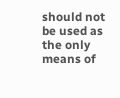should not be used as the only means of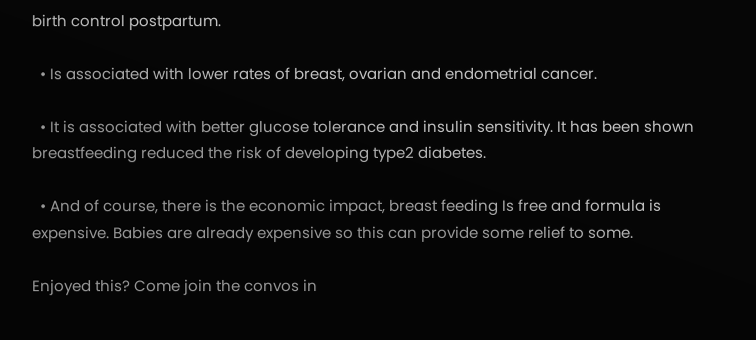birth control postpartum.

  • Is associated with lower rates of breast, ovarian and endometrial cancer.

  • It is associated with better glucose tolerance and insulin sensitivity. It has been shown breastfeeding reduced the risk of developing type2 diabetes.

  • And of course, there is the economic impact, breast feeding Is free and formula is expensive. Babies are already expensive so this can provide some relief to some.

Enjoyed this? Come join the convos in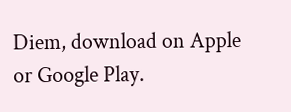Diem, download on Apple or Google Play.